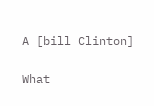A [bill Clinton]

What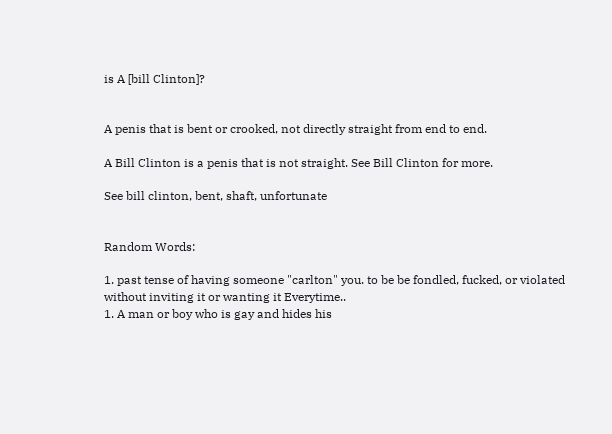is A [bill Clinton]?


A penis that is bent or crooked, not directly straight from end to end.

A Bill Clinton is a penis that is not straight. See Bill Clinton for more.

See bill clinton, bent, shaft, unfortunate


Random Words:

1. past tense of having someone "carlton" you. to be be fondled, fucked, or violated without inviting it or wanting it Everytime..
1. A man or boy who is gay and hides his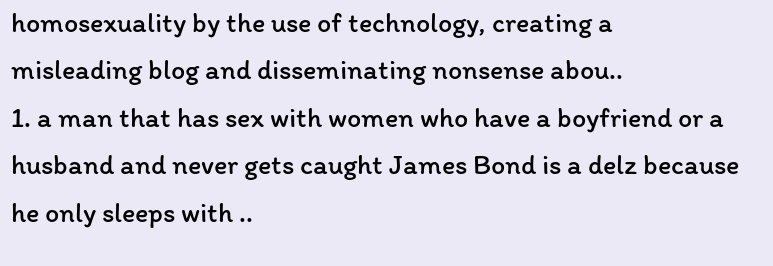homosexuality by the use of technology, creating a misleading blog and disseminating nonsense abou..
1. a man that has sex with women who have a boyfriend or a husband and never gets caught James Bond is a delz because he only sleeps with ..